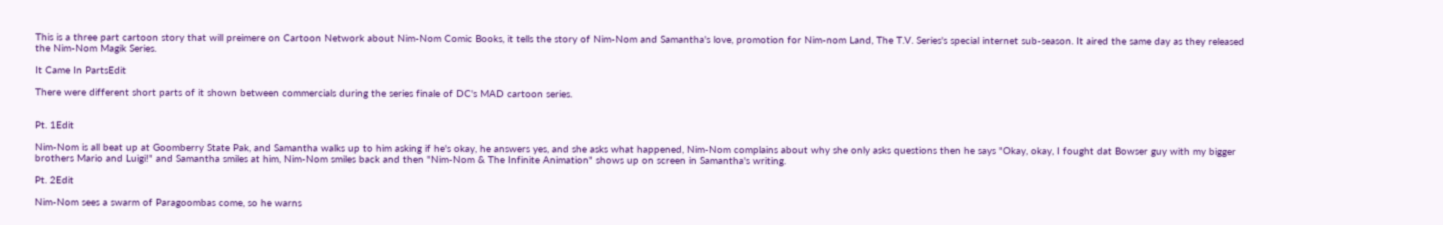This is a three part cartoon story that will preimere on Cartoon Network about Nim-Nom Comic Books, it tells the story of Nim-Nom and Samantha's love, promotion for Nim-nom Land, The T.V. Series's special internet sub-season. It aired the same day as they released the Nim-Nom Magik Series.

It Came In PartsEdit

There were different short parts of it shown between commercials during the series finale of DC's MAD cartoon series.


Pt. 1Edit

Nim-Nom is all beat up at Goomberry State Pak, and Samantha walks up to him asking if he's okay, he answers yes, and she asks what happened, Nim-Nom complains about why she only asks questions then he says "Okay, okay, I fought dat Bowser guy with my bigger brothers Mario and Luigi!" and Samantha smiles at him, Nim-Nom smiles back and then "Nim-Nom & The Infinite Animation" shows up on screen in Samantha's writing.

Pt. 2Edit

Nim-Nom sees a swarm of Paragoombas come, so he warns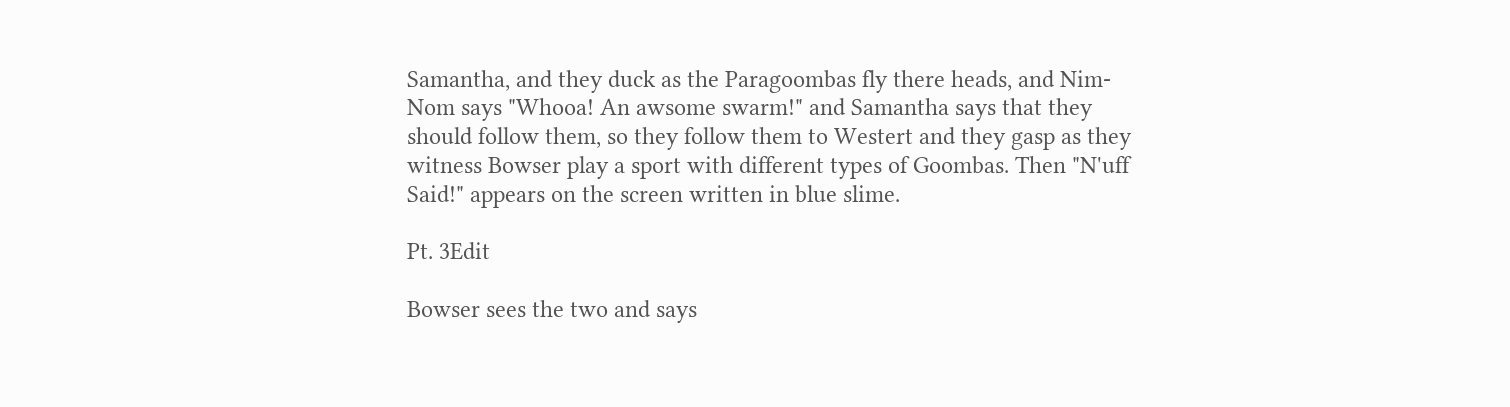Samantha, and they duck as the Paragoombas fly there heads, and Nim-Nom says "Whooa! An awsome swarm!" and Samantha says that they should follow them, so they follow them to Westert and they gasp as they witness Bowser play a sport with different types of Goombas. Then "N'uff Said!" appears on the screen written in blue slime.

Pt. 3Edit

Bowser sees the two and says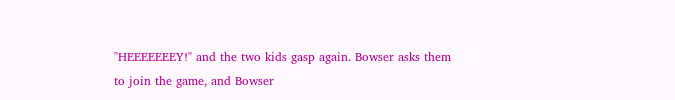"HEEEEEEEY!" and the two kids gasp again. Bowser asks them to join the game, and Bowser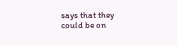says that they could be on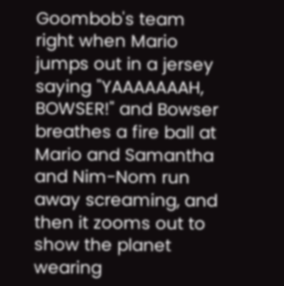Goombob's team right when Mario jumps out in a jersey saying "YAAAAAAAH, BOWSER!" and Bowser breathes a fire ball at Mario and Samantha and Nim-Nom run away screaming, and then it zooms out to show the planet wearing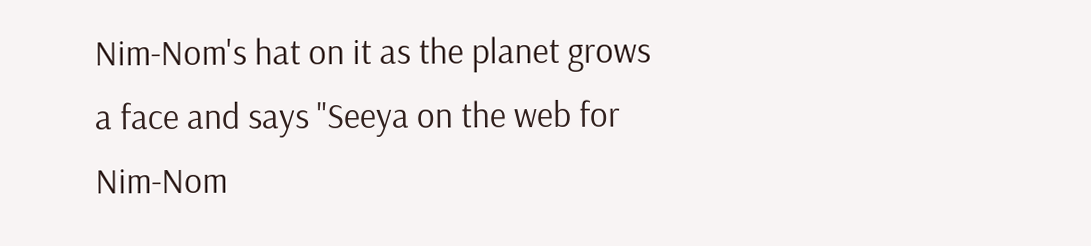Nim-Nom's hat on it as the planet grows a face and says "Seeya on the web for Nim-Nom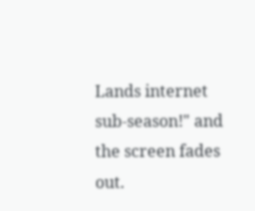Lands internet sub-season!" and the screen fades out.